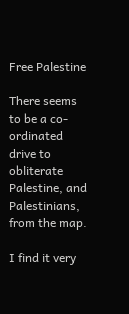Free Palestine

There seems to be a co-ordinated drive to obliterate Palestine, and Palestinians, from the map.

I find it very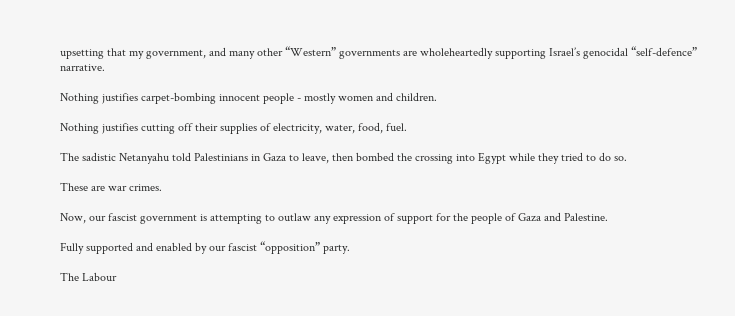upsetting that my government, and many other “Western” governments are wholeheartedly supporting Israel’s genocidal “self-defence” narrative.

Nothing justifies carpet-bombing innocent people - mostly women and children.

Nothing justifies cutting off their supplies of electricity, water, food, fuel.

The sadistic Netanyahu told Palestinians in Gaza to leave, then bombed the crossing into Egypt while they tried to do so.

These are war crimes.

Now, our fascist government is attempting to outlaw any expression of support for the people of Gaza and Palestine.

Fully supported and enabled by our fascist “opposition” party.

The Labour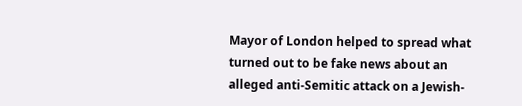Mayor of London helped to spread what turned out to be fake news about an alleged anti-Semitic attack on a Jewish-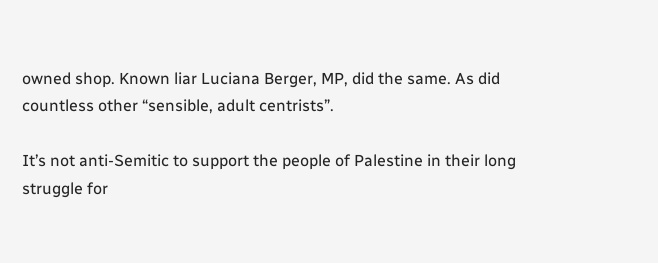owned shop. Known liar Luciana Berger, MP, did the same. As did countless other “sensible, adult centrists”.

It’s not anti-Semitic to support the people of Palestine in their long struggle for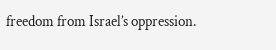freedom from Israel’s oppression.